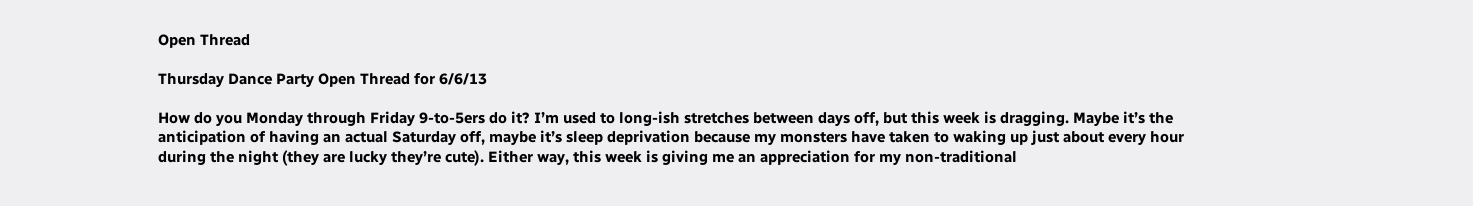Open Thread

Thursday Dance Party Open Thread for 6/6/13

How do you Monday through Friday 9-to-5ers do it? I’m used to long-ish stretches between days off, but this week is dragging. Maybe it’s the anticipation of having an actual Saturday off, maybe it’s sleep deprivation because my monsters have taken to waking up just about every hour during the night (they are lucky they’re cute). Either way, this week is giving me an appreciation for my non-traditional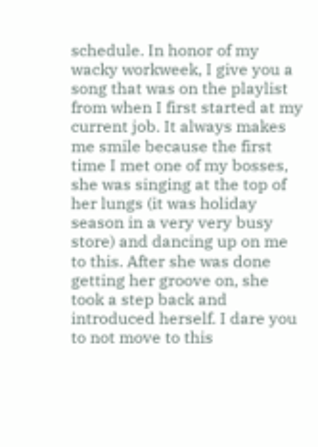schedule. In honor of my wacky workweek, I give you a song that was on the playlist from when I first started at my current job. It always makes me smile because the first time I met one of my bosses, she was singing at the top of her lungs (it was holiday season in a very very busy store) and dancing up on me to this. After she was done getting her groove on, she took a step back and introduced herself. I dare you to not move to this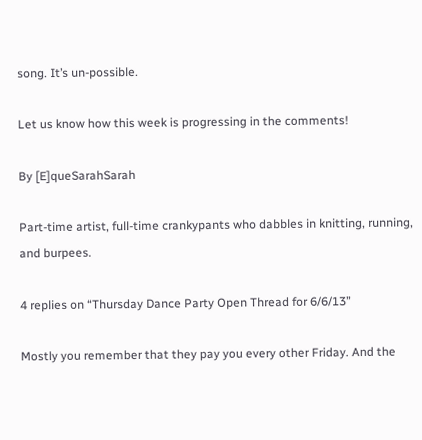song. It’s un-possible.

Let us know how this week is progressing in the comments!

By [E]queSarahSarah

Part-time artist, full-time crankypants who dabbles in knitting, running, and burpees.

4 replies on “Thursday Dance Party Open Thread for 6/6/13”

Mostly you remember that they pay you every other Friday. And the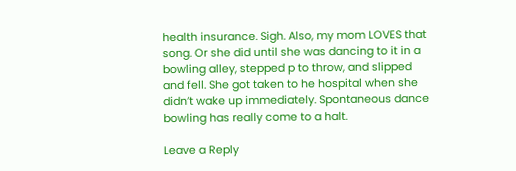health insurance. Sigh. Also, my mom LOVES that song. Or she did until she was dancing to it in a bowling alley, stepped p to throw, and slipped and fell. She got taken to he hospital when she didn’t wake up immediately. Spontaneous dance bowling has really come to a halt.

Leave a Reply